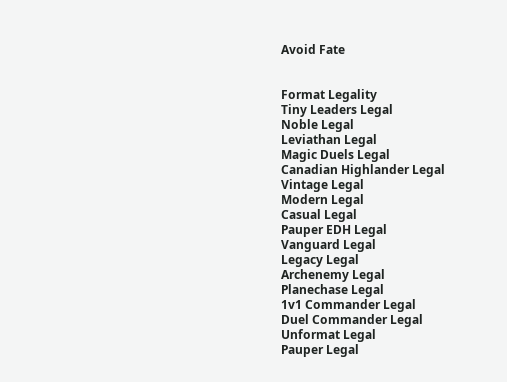Avoid Fate


Format Legality
Tiny Leaders Legal
Noble Legal
Leviathan Legal
Magic Duels Legal
Canadian Highlander Legal
Vintage Legal
Modern Legal
Casual Legal
Pauper EDH Legal
Vanguard Legal
Legacy Legal
Archenemy Legal
Planechase Legal
1v1 Commander Legal
Duel Commander Legal
Unformat Legal
Pauper Legal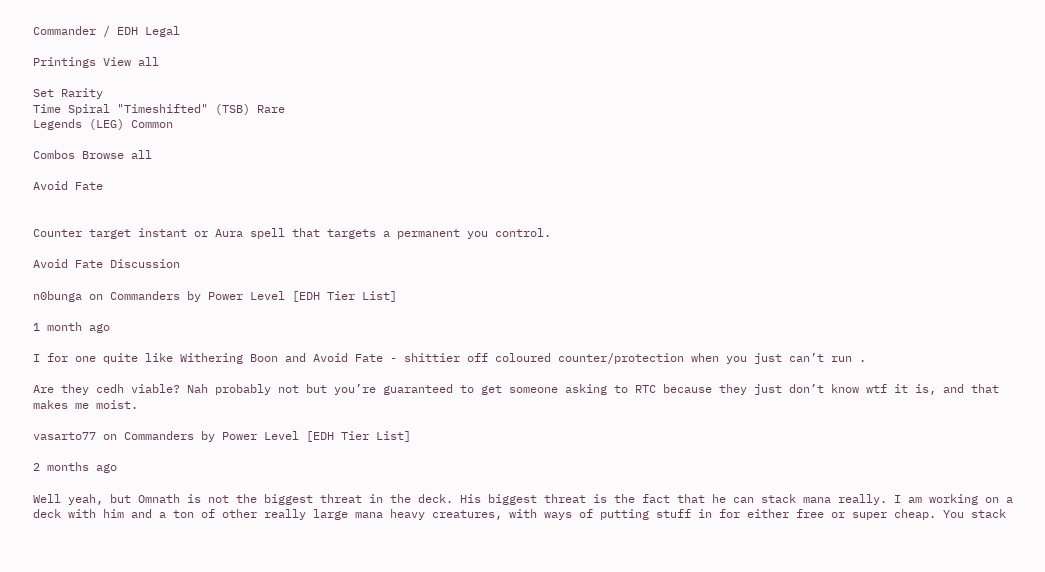Commander / EDH Legal

Printings View all

Set Rarity
Time Spiral "Timeshifted" (TSB) Rare
Legends (LEG) Common

Combos Browse all

Avoid Fate


Counter target instant or Aura spell that targets a permanent you control.

Avoid Fate Discussion

n0bunga on Commanders by Power Level [EDH Tier List]

1 month ago

I for one quite like Withering Boon and Avoid Fate - shittier off coloured counter/protection when you just can’t run .

Are they cedh viable? Nah probably not but you’re guaranteed to get someone asking to RTC because they just don’t know wtf it is, and that makes me moist.

vasarto77 on Commanders by Power Level [EDH Tier List]

2 months ago

Well yeah, but Omnath is not the biggest threat in the deck. His biggest threat is the fact that he can stack mana really. I am working on a deck with him and a ton of other really large mana heavy creatures, with ways of putting stuff in for either free or super cheap. You stack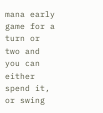mana early game for a turn or two and you can either spend it, or swing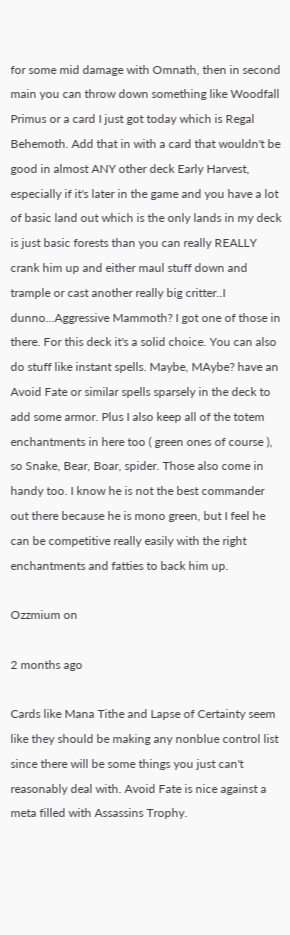for some mid damage with Omnath, then in second main you can throw down something like Woodfall Primus or a card I just got today which is Regal Behemoth. Add that in with a card that wouldn't be good in almost ANY other deck Early Harvest, especially if it's later in the game and you have a lot of basic land out which is the only lands in my deck is just basic forests than you can really REALLY crank him up and either maul stuff down and trample or cast another really big critter..I dunno...Aggressive Mammoth? I got one of those in there. For this deck it's a solid choice. You can also do stuff like instant spells. Maybe, MAybe? have an Avoid Fate or similar spells sparsely in the deck to add some armor. Plus I also keep all of the totem enchantments in here too ( green ones of course ), so Snake, Bear, Boar, spider. Those also come in handy too. I know he is not the best commander out there because he is mono green, but I feel he can be competitive really easily with the right enchantments and fatties to back him up.

Ozzmium on

2 months ago

Cards like Mana Tithe and Lapse of Certainty seem like they should be making any nonblue control list since there will be some things you just can't reasonably deal with. Avoid Fate is nice against a meta filled with Assassins Trophy.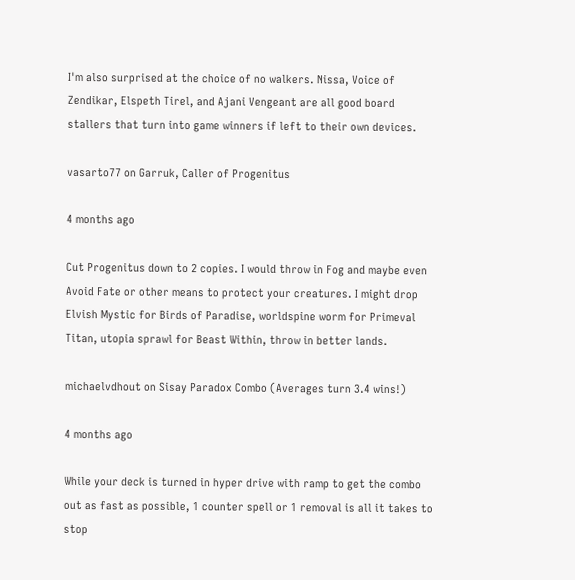I'm also surprised at the choice of no walkers. Nissa, Voice of Zendikar, Elspeth Tirel, and Ajani Vengeant are all good board stallers that turn into game winners if left to their own devices.

vasarto77 on Garruk, Caller of Progenitus

4 months ago

Cut Progenitus down to 2 copies. I would throw in Fog and maybe even Avoid Fate or other means to protect your creatures. I might drop Elvish Mystic for Birds of Paradise, worldspine worm for Primeval Titan, utopia sprawl for Beast Within, throw in better lands.

michaelvdhout on Sisay Paradox Combo (Averages turn 3.4 wins!)

4 months ago

While your deck is turned in hyper drive with ramp to get the combo out as fast as possible, 1 counter spell or 1 removal is all it takes to stop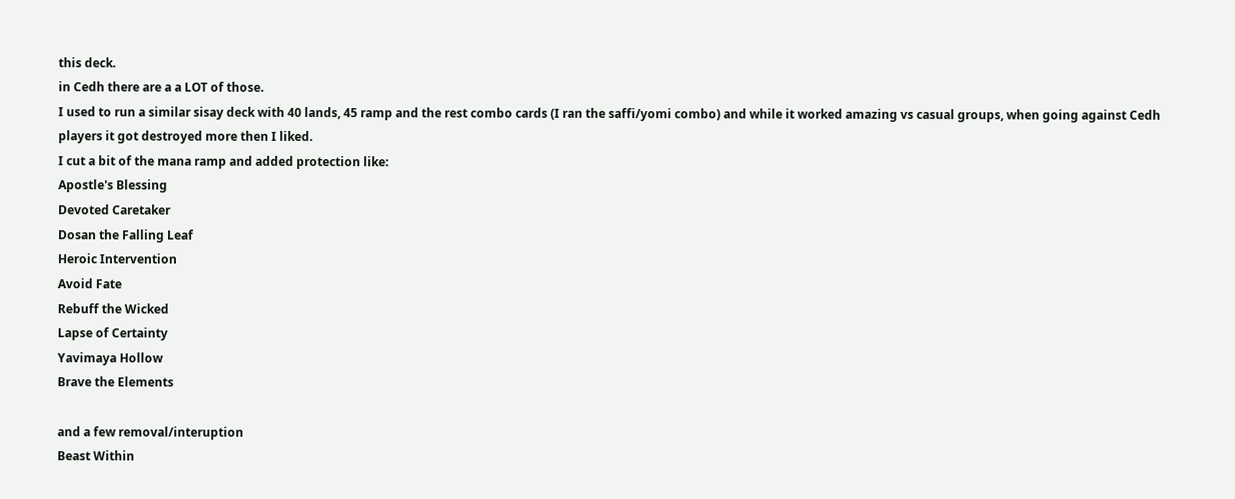this deck.
in Cedh there are a a LOT of those.
I used to run a similar sisay deck with 40 lands, 45 ramp and the rest combo cards (I ran the saffi/yomi combo) and while it worked amazing vs casual groups, when going against Cedh players it got destroyed more then I liked.
I cut a bit of the mana ramp and added protection like:
Apostle's Blessing
Devoted Caretaker
Dosan the Falling Leaf
Heroic Intervention
Avoid Fate
Rebuff the Wicked
Lapse of Certainty
Yavimaya Hollow
Brave the Elements

and a few removal/interuption
Beast Within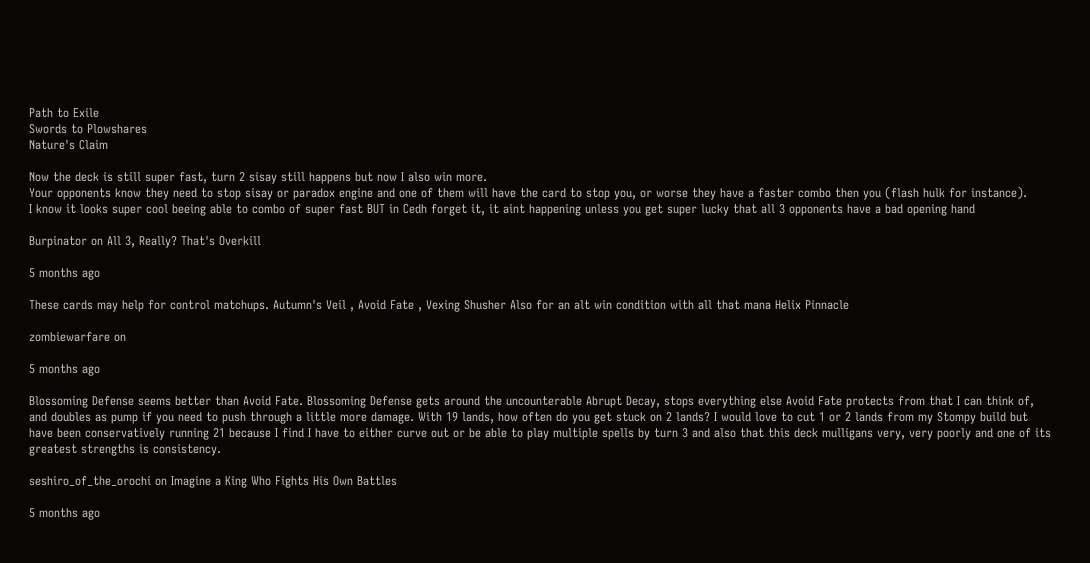Path to Exile
Swords to Plowshares
Nature's Claim

Now the deck is still super fast, turn 2 sisay still happens but now I also win more.
Your opponents know they need to stop sisay or paradox engine and one of them will have the card to stop you, or worse they have a faster combo then you (flash hulk for instance).
I know it looks super cool beeing able to combo of super fast BUT in Cedh forget it, it aint happening unless you get super lucky that all 3 opponents have a bad opening hand

Burpinator on All 3, Really? That's Overkill

5 months ago

These cards may help for control matchups. Autumn's Veil , Avoid Fate , Vexing Shusher Also for an alt win condition with all that mana Helix Pinnacle

zombiewarfare on

5 months ago

Blossoming Defense seems better than Avoid Fate. Blossoming Defense gets around the uncounterable Abrupt Decay, stops everything else Avoid Fate protects from that I can think of, and doubles as pump if you need to push through a little more damage. With 19 lands, how often do you get stuck on 2 lands? I would love to cut 1 or 2 lands from my Stompy build but have been conservatively running 21 because I find I have to either curve out or be able to play multiple spells by turn 3 and also that this deck mulligans very, very poorly and one of its greatest strengths is consistency.

seshiro_of_the_orochi on Imagine a King Who Fights His Own Battles

5 months ago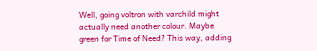Well, going voltron with varchild might actually need another colour. Maybe green for Time of Need? This way, adding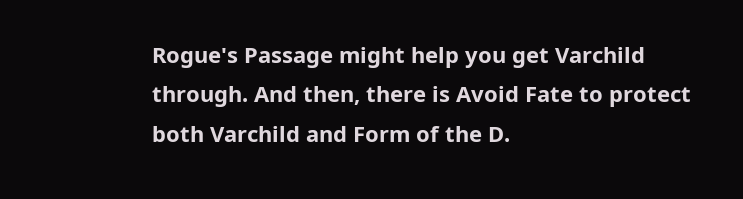Rogue's Passage might help you get Varchild through. And then, there is Avoid Fate to protect both Varchild and Form of the D.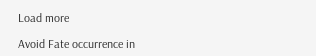Load more

Avoid Fate occurrence in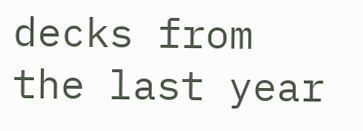decks from the last year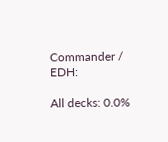Commander / EDH:

All decks: 0.0%